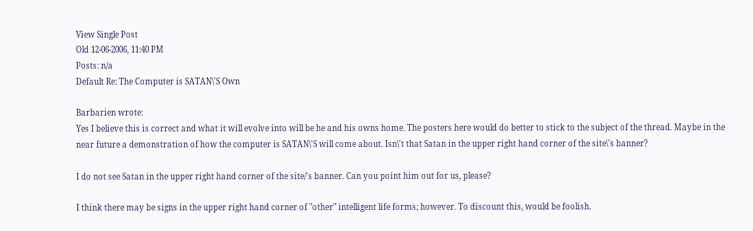View Single Post
Old 12-06-2006, 11:40 PM
Posts: n/a
Default Re: The Computer is SATAN\'S Own

Barbarien wrote:
Yes I believe this is correct and what it will evolve into will be he and his owns home. The posters here would do better to stick to the subject of the thread. Maybe in the near future a demonstration of how the computer is SATAN\'S will come about. Isn\'t that Satan in the upper right hand corner of the site\'s banner?

I do not see Satan in the upper right hand corner of the site/'s banner. Can you point him out for us, please?

I think there may be signs in the upper right hand corner of "other" intelligent life forms; however. To discount this, would be foolish.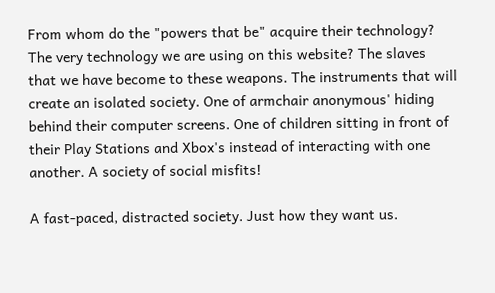From whom do the "powers that be" acquire their technology? The very technology we are using on this website? The slaves that we have become to these weapons. The instruments that will create an isolated society. One of armchair anonymous' hiding behind their computer screens. One of children sitting in front of their Play Stations and Xbox's instead of interacting with one another. A society of social misfits!

A fast-paced, distracted society. Just how they want us.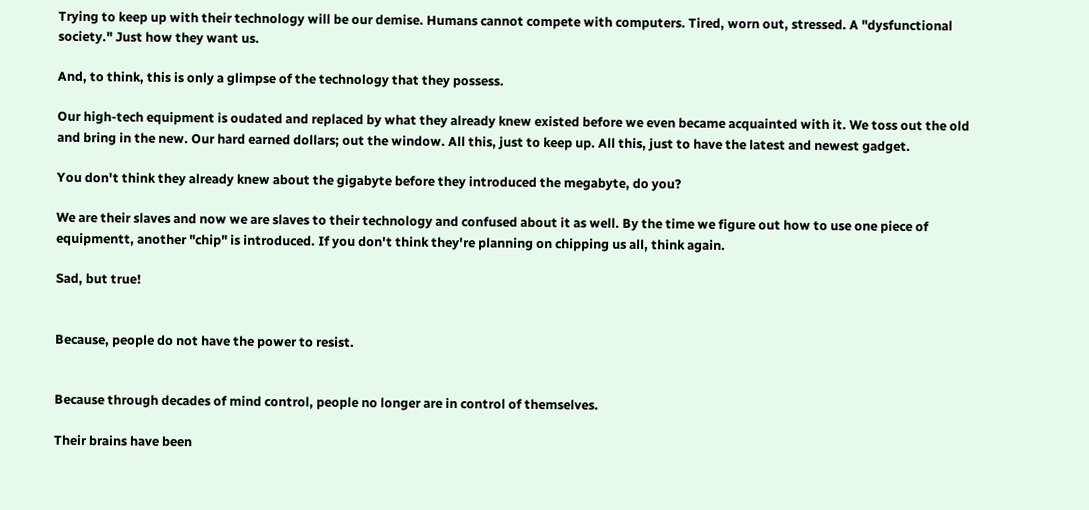Trying to keep up with their technology will be our demise. Humans cannot compete with computers. Tired, worn out, stressed. A "dysfunctional society." Just how they want us.

And, to think, this is only a glimpse of the technology that they possess.

Our high-tech equipment is oudated and replaced by what they already knew existed before we even became acquainted with it. We toss out the old and bring in the new. Our hard earned dollars; out the window. All this, just to keep up. All this, just to have the latest and newest gadget.

You don't think they already knew about the gigabyte before they introduced the megabyte, do you?

We are their slaves and now we are slaves to their technology and confused about it as well. By the time we figure out how to use one piece of equipmentt, another "chip" is introduced. If you don't think they're planning on chipping us all, think again.

Sad, but true!


Because, people do not have the power to resist.


Because through decades of mind control, people no longer are in control of themselves.

Their brains have been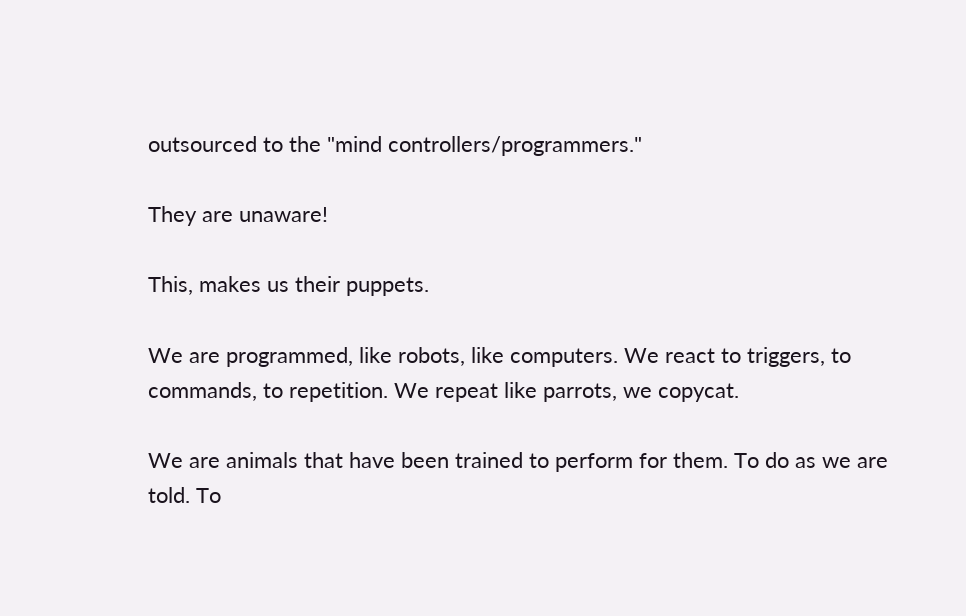outsourced to the "mind controllers/programmers."

They are unaware!

This, makes us their puppets.

We are programmed, like robots, like computers. We react to triggers, to commands, to repetition. We repeat like parrots, we copycat.

We are animals that have been trained to perform for them. To do as we are told. To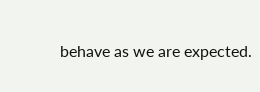behave as we are expected.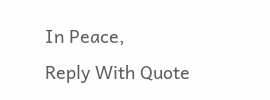In Peace,
Reply With Quote